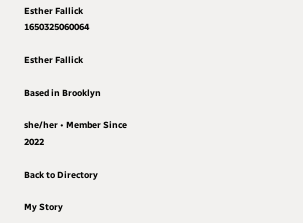Esther Fallick 1650325060064

Esther Fallick

Based in Brooklyn

she/her • Member Since 2022

Back to Directory

My Story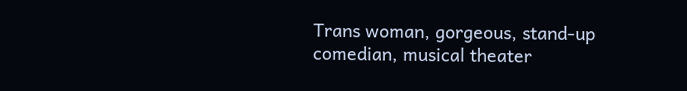Trans woman, gorgeous, stand-up comedian, musical theater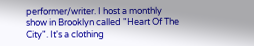performer/writer. I host a monthly show in Brooklyn called "Heart Of The City". It's a clothing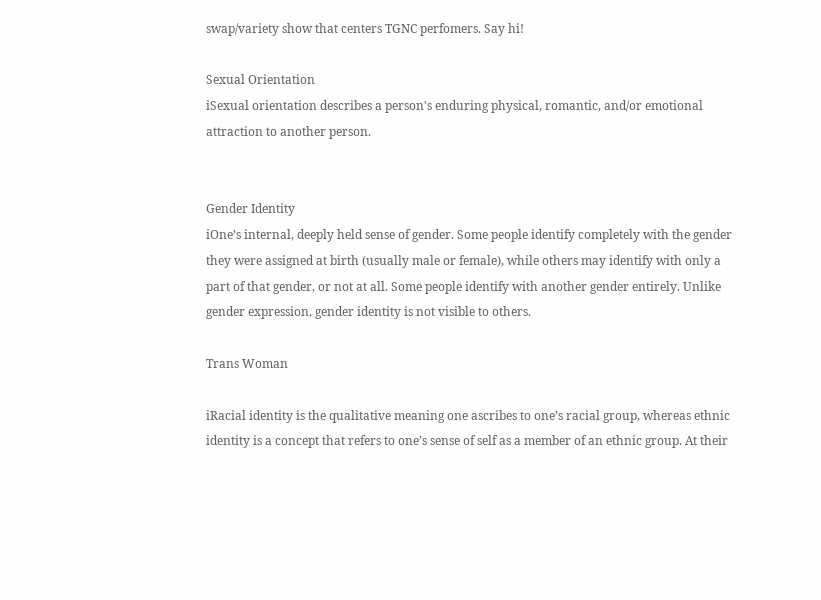swap/variety show that centers TGNC perfomers. Say hi!

Sexual Orientation
iSexual orientation describes a person's enduring physical, romantic, and/or emotional attraction to another person.


Gender Identity
iOne’s internal, deeply held sense of gender. Some people identify completely with the gender they were assigned at birth (usually male or female), while others may identify with only a part of that gender, or not at all. Some people identify with another gender entirely. Unlike gender expression, gender identity is not visible to others.

Trans Woman

iRacial identity is the qualitative meaning one ascribes to one’s racial group, whereas ethnic identity is a concept that refers to one’s sense of self as a member of an ethnic group. At their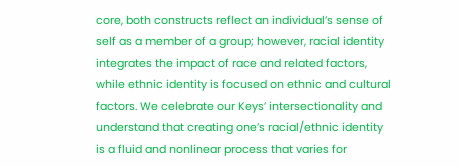core, both constructs reflect an individual’s sense of self as a member of a group; however, racial identity integrates the impact of race and related factors, while ethnic identity is focused on ethnic and cultural factors. We celebrate our Keys’ intersectionality and understand that creating one’s racial/ethnic identity is a fluid and nonlinear process that varies for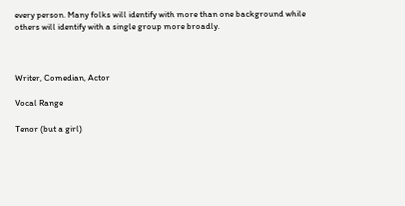every person. Many folks will identify with more than one background while others will identify with a single group more broadly.



Writer, Comedian, Actor

Vocal Range

Tenor (but a girl)